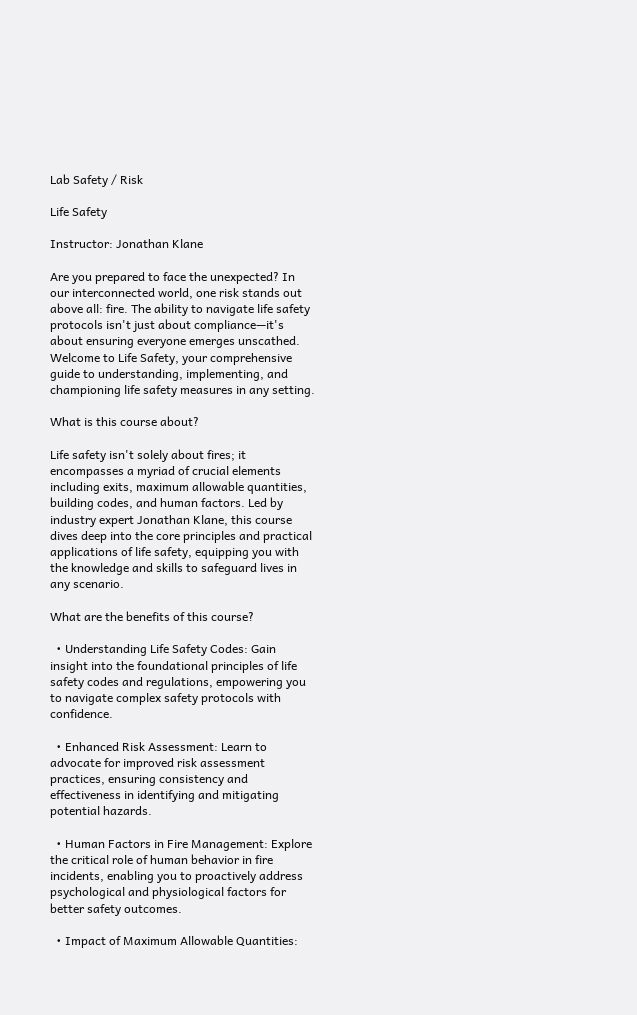Lab Safety / Risk

Life Safety

Instructor: Jonathan Klane

Are you prepared to face the unexpected? In our interconnected world, one risk stands out above all: fire. The ability to navigate life safety protocols isn't just about compliance—it's about ensuring everyone emerges unscathed. Welcome to Life Safety, your comprehensive guide to understanding, implementing, and championing life safety measures in any setting.

What is this course about?

Life safety isn't solely about fires; it encompasses a myriad of crucial elements including exits, maximum allowable quantities, building codes, and human factors. Led by industry expert Jonathan Klane, this course dives deep into the core principles and practical applications of life safety, equipping you with the knowledge and skills to safeguard lives in any scenario.

What are the benefits of this course?

  • Understanding Life Safety Codes: Gain insight into the foundational principles of life safety codes and regulations, empowering you to navigate complex safety protocols with confidence.

  • Enhanced Risk Assessment: Learn to advocate for improved risk assessment practices, ensuring consistency and effectiveness in identifying and mitigating potential hazards.

  • Human Factors in Fire Management: Explore the critical role of human behavior in fire incidents, enabling you to proactively address psychological and physiological factors for better safety outcomes.

  • Impact of Maximum Allowable Quantities: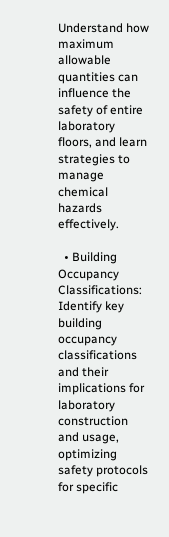Understand how maximum allowable quantities can influence the safety of entire laboratory floors, and learn strategies to manage chemical hazards effectively.

  • Building Occupancy Classifications: Identify key building occupancy classifications and their implications for laboratory construction and usage, optimizing safety protocols for specific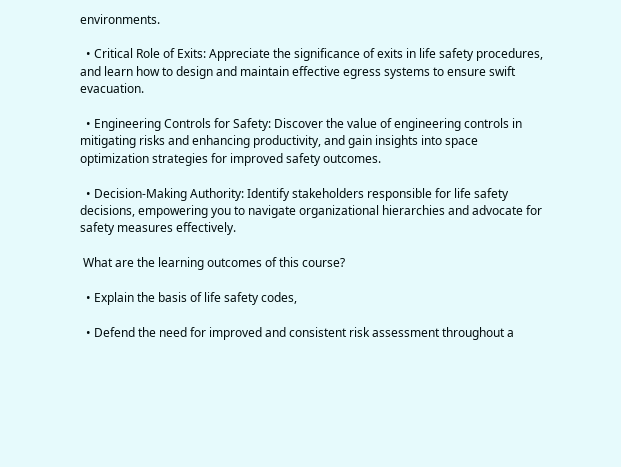environments.

  • Critical Role of Exits: Appreciate the significance of exits in life safety procedures, and learn how to design and maintain effective egress systems to ensure swift evacuation.

  • Engineering Controls for Safety: Discover the value of engineering controls in mitigating risks and enhancing productivity, and gain insights into space optimization strategies for improved safety outcomes.

  • Decision-Making Authority: Identify stakeholders responsible for life safety decisions, empowering you to navigate organizational hierarchies and advocate for safety measures effectively.

 What are the learning outcomes of this course?

  • Explain the basis of life safety codes,

  • Defend the need for improved and consistent risk assessment throughout a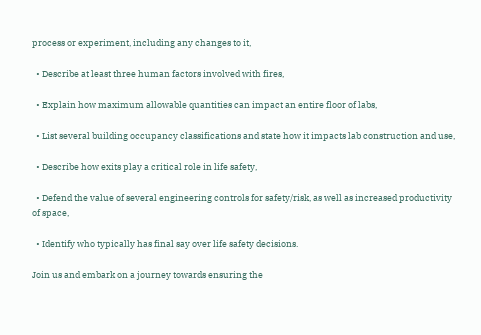process or experiment, including any changes to it,

  • Describe at least three human factors involved with fires,

  • Explain how maximum allowable quantities can impact an entire floor of labs,

  • List several building occupancy classifications and state how it impacts lab construction and use,

  • Describe how exits play a critical role in life safety,

  • Defend the value of several engineering controls for safety/risk, as well as increased productivity of space,

  • Identify who typically has final say over life safety decisions.

Join us and embark on a journey towards ensuring the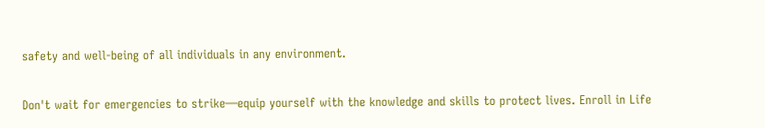safety and well-being of all individuals in any environment.

Don't wait for emergencies to strike—equip yourself with the knowledge and skills to protect lives. Enroll in Life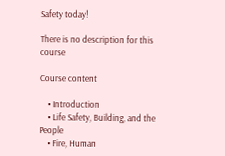Safety today!

There is no description for this course

Course content

    • Introduction
    • Life Safety, Building, and the People
    • Fire, Human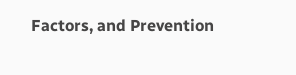Factors, and Prevention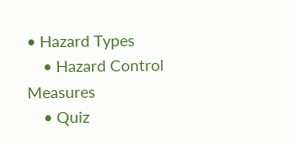• Hazard Types
    • Hazard Control Measures
    • Quiz